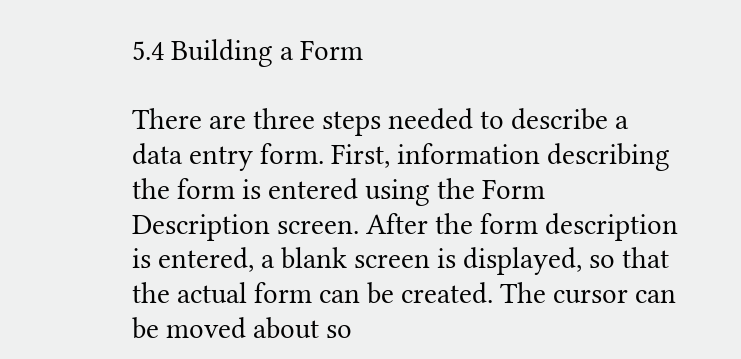5.4 Building a Form

There are three steps needed to describe a data entry form. First, information describing the form is entered using the Form Description screen. After the form description is entered, a blank screen is displayed, so that the actual form can be created. The cursor can be moved about so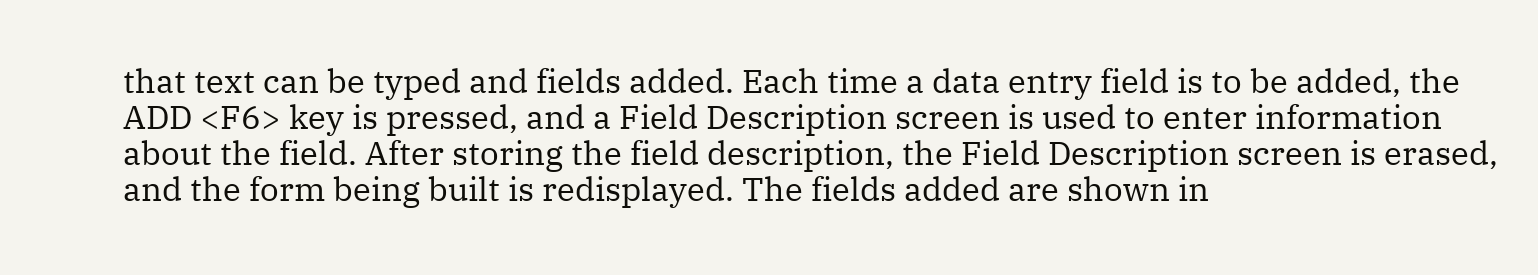that text can be typed and fields added. Each time a data entry field is to be added, the ADD <F6> key is pressed, and a Field Description screen is used to enter information about the field. After storing the field description, the Field Description screen is erased, and the form being built is redisplayed. The fields added are shown in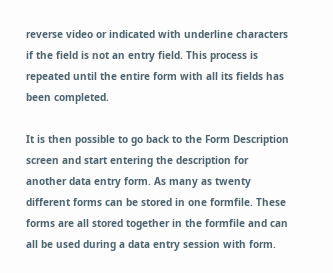reverse video or indicated with underline characters if the field is not an entry field. This process is repeated until the entire form with all its fields has been completed.

It is then possible to go back to the Form Description screen and start entering the description for another data entry form. As many as twenty different forms can be stored in one formfile. These forms are all stored together in the formfile and can all be used during a data entry session with form.